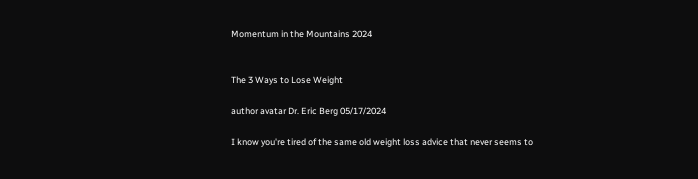Momentum in the Mountains 2024


The 3 Ways to Lose Weight

author avatar Dr. Eric Berg 05/17/2024

I know you're tired of the same old weight loss advice that never seems to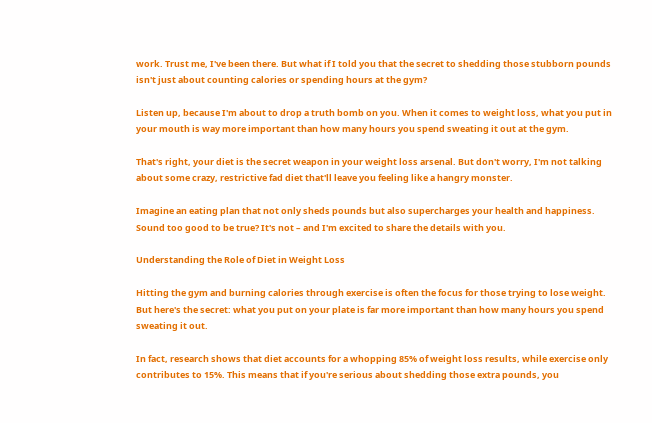work. Trust me, I've been there. But what if I told you that the secret to shedding those stubborn pounds isn't just about counting calories or spending hours at the gym?

Listen up, because I'm about to drop a truth bomb on you. When it comes to weight loss, what you put in your mouth is way more important than how many hours you spend sweating it out at the gym.

That's right, your diet is the secret weapon in your weight loss arsenal. But don't worry, I'm not talking about some crazy, restrictive fad diet that'll leave you feeling like a hangry monster.

Imagine an eating plan that not only sheds pounds but also supercharges your health and happiness. Sound too good to be true? It's not – and I'm excited to share the details with you.

Understanding the Role of Diet in Weight Loss

Hitting the gym and burning calories through exercise is often the focus for those trying to lose weight. But here's the secret: what you put on your plate is far more important than how many hours you spend sweating it out.

In fact, research shows that diet accounts for a whopping 85% of weight loss results, while exercise only contributes to 15%. This means that if you're serious about shedding those extra pounds, you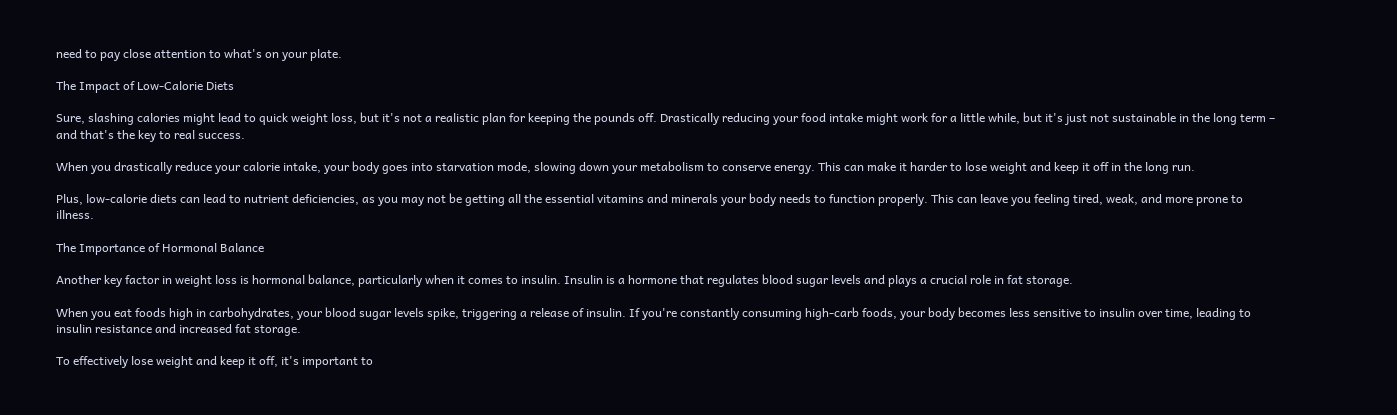need to pay close attention to what's on your plate.

The Impact of Low-Calorie Diets

Sure, slashing calories might lead to quick weight loss, but it's not a realistic plan for keeping the pounds off. Drastically reducing your food intake might work for a little while, but it's just not sustainable in the long term – and that's the key to real success.

When you drastically reduce your calorie intake, your body goes into starvation mode, slowing down your metabolism to conserve energy. This can make it harder to lose weight and keep it off in the long run.

Plus, low-calorie diets can lead to nutrient deficiencies, as you may not be getting all the essential vitamins and minerals your body needs to function properly. This can leave you feeling tired, weak, and more prone to illness.

The Importance of Hormonal Balance

Another key factor in weight loss is hormonal balance, particularly when it comes to insulin. Insulin is a hormone that regulates blood sugar levels and plays a crucial role in fat storage.

When you eat foods high in carbohydrates, your blood sugar levels spike, triggering a release of insulin. If you're constantly consuming high-carb foods, your body becomes less sensitive to insulin over time, leading to insulin resistance and increased fat storage.

To effectively lose weight and keep it off, it's important to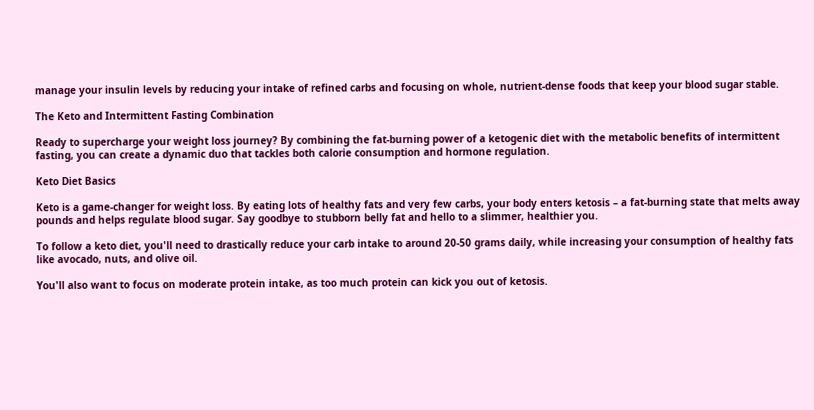manage your insulin levels by reducing your intake of refined carbs and focusing on whole, nutrient-dense foods that keep your blood sugar stable.

The Keto and Intermittent Fasting Combination

Ready to supercharge your weight loss journey? By combining the fat-burning power of a ketogenic diet with the metabolic benefits of intermittent fasting, you can create a dynamic duo that tackles both calorie consumption and hormone regulation.

Keto Diet Basics

Keto is a game-changer for weight loss. By eating lots of healthy fats and very few carbs, your body enters ketosis – a fat-burning state that melts away pounds and helps regulate blood sugar. Say goodbye to stubborn belly fat and hello to a slimmer, healthier you.

To follow a keto diet, you'll need to drastically reduce your carb intake to around 20-50 grams daily, while increasing your consumption of healthy fats like avocado, nuts, and olive oil.

You'll also want to focus on moderate protein intake, as too much protein can kick you out of ketosis.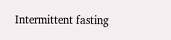Intermittent fasting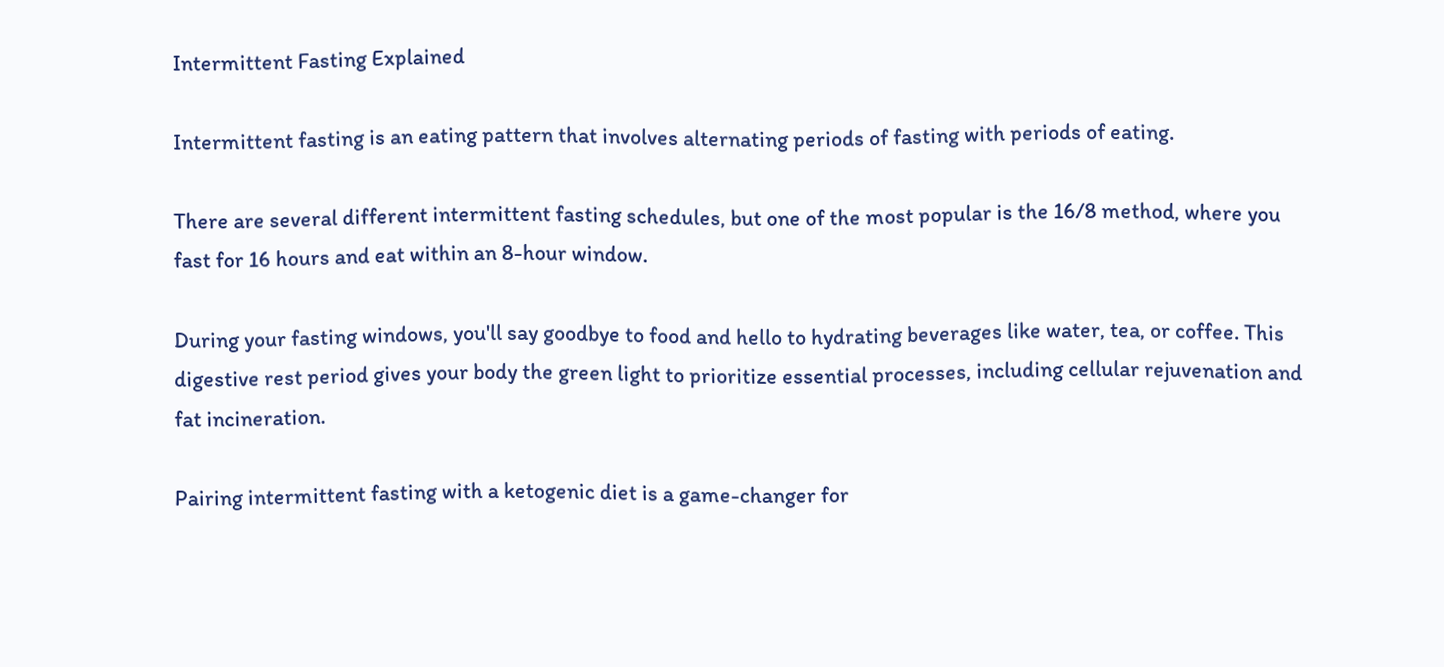Intermittent Fasting Explained

Intermittent fasting is an eating pattern that involves alternating periods of fasting with periods of eating.

There are several different intermittent fasting schedules, but one of the most popular is the 16/8 method, where you fast for 16 hours and eat within an 8-hour window.

During your fasting windows, you'll say goodbye to food and hello to hydrating beverages like water, tea, or coffee. This digestive rest period gives your body the green light to prioritize essential processes, including cellular rejuvenation and fat incineration.

Pairing intermittent fasting with a ketogenic diet is a game-changer for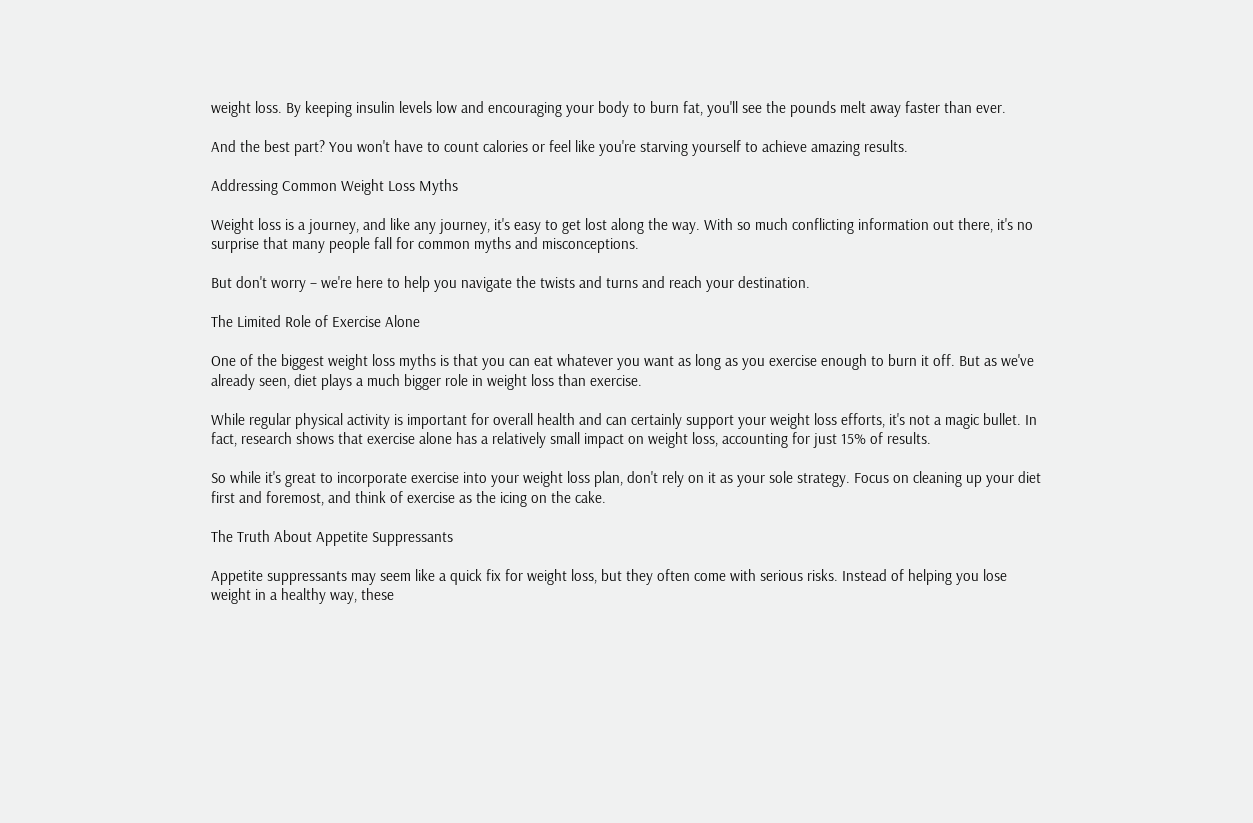weight loss. By keeping insulin levels low and encouraging your body to burn fat, you'll see the pounds melt away faster than ever.

And the best part? You won't have to count calories or feel like you're starving yourself to achieve amazing results.

Addressing Common Weight Loss Myths

Weight loss is a journey, and like any journey, it's easy to get lost along the way. With so much conflicting information out there, it's no surprise that many people fall for common myths and misconceptions.

But don't worry – we're here to help you navigate the twists and turns and reach your destination.

The Limited Role of Exercise Alone

One of the biggest weight loss myths is that you can eat whatever you want as long as you exercise enough to burn it off. But as we've already seen, diet plays a much bigger role in weight loss than exercise.

While regular physical activity is important for overall health and can certainly support your weight loss efforts, it's not a magic bullet. In fact, research shows that exercise alone has a relatively small impact on weight loss, accounting for just 15% of results.

So while it's great to incorporate exercise into your weight loss plan, don't rely on it as your sole strategy. Focus on cleaning up your diet first and foremost, and think of exercise as the icing on the cake.

The Truth About Appetite Suppressants

Appetite suppressants may seem like a quick fix for weight loss, but they often come with serious risks. Instead of helping you lose weight in a healthy way, these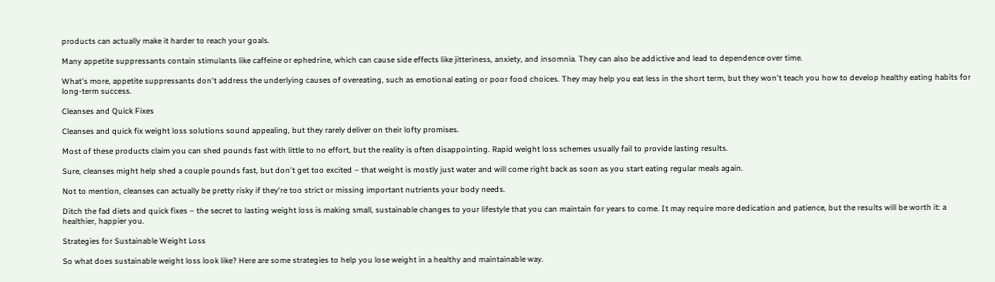products can actually make it harder to reach your goals.

Many appetite suppressants contain stimulants like caffeine or ephedrine, which can cause side effects like jitteriness, anxiety, and insomnia. They can also be addictive and lead to dependence over time.

What's more, appetite suppressants don't address the underlying causes of overeating, such as emotional eating or poor food choices. They may help you eat less in the short term, but they won't teach you how to develop healthy eating habits for long-term success.

Cleanses and Quick Fixes

Cleanses and quick fix weight loss solutions sound appealing, but they rarely deliver on their lofty promises.

Most of these products claim you can shed pounds fast with little to no effort, but the reality is often disappointing. Rapid weight loss schemes usually fail to provide lasting results.

Sure, cleanses might help shed a couple pounds fast, but don't get too excited – that weight is mostly just water and will come right back as soon as you start eating regular meals again.

Not to mention, cleanses can actually be pretty risky if they're too strict or missing important nutrients your body needs.

Ditch the fad diets and quick fixes – the secret to lasting weight loss is making small, sustainable changes to your lifestyle that you can maintain for years to come. It may require more dedication and patience, but the results will be worth it: a healthier, happier you.

Strategies for Sustainable Weight Loss

So what does sustainable weight loss look like? Here are some strategies to help you lose weight in a healthy and maintainable way.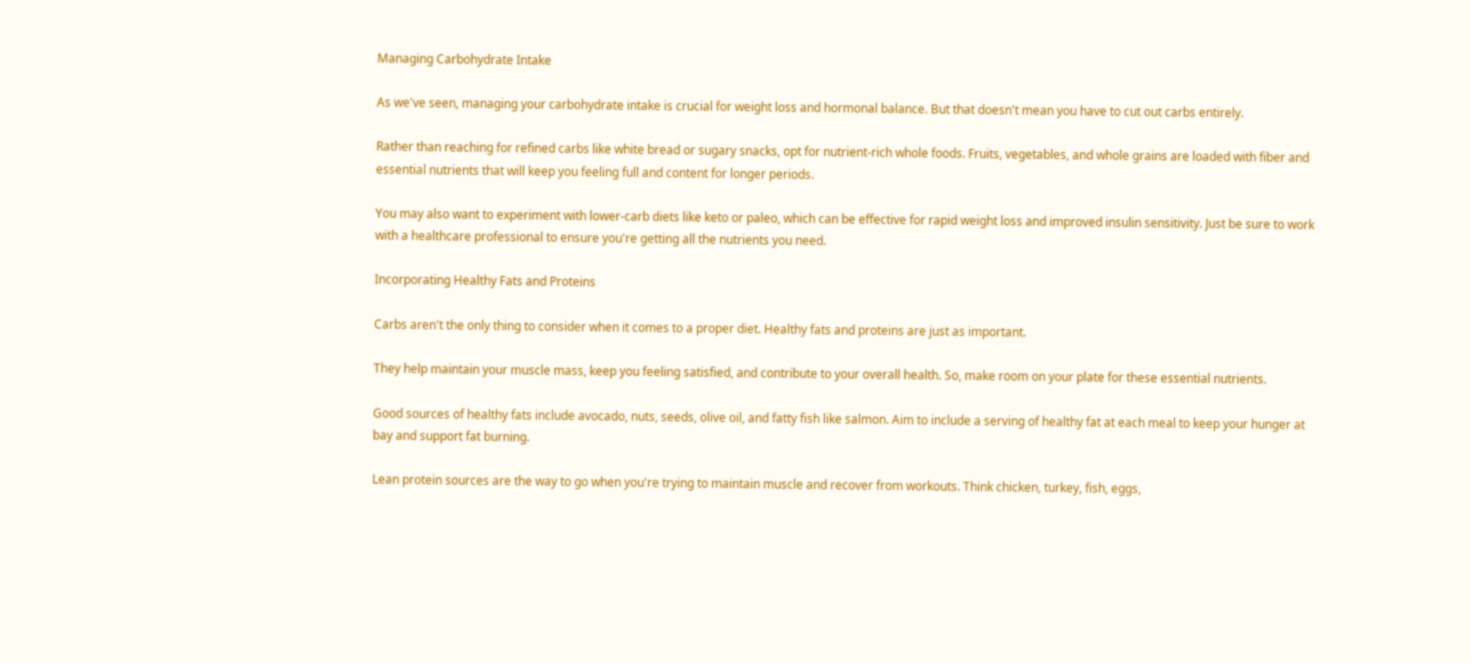Managing Carbohydrate Intake

As we've seen, managing your carbohydrate intake is crucial for weight loss and hormonal balance. But that doesn't mean you have to cut out carbs entirely.

Rather than reaching for refined carbs like white bread or sugary snacks, opt for nutrient-rich whole foods. Fruits, vegetables, and whole grains are loaded with fiber and essential nutrients that will keep you feeling full and content for longer periods.

You may also want to experiment with lower-carb diets like keto or paleo, which can be effective for rapid weight loss and improved insulin sensitivity. Just be sure to work with a healthcare professional to ensure you're getting all the nutrients you need.

Incorporating Healthy Fats and Proteins

Carbs aren't the only thing to consider when it comes to a proper diet. Healthy fats and proteins are just as important.

They help maintain your muscle mass, keep you feeling satisfied, and contribute to your overall health. So, make room on your plate for these essential nutrients.

Good sources of healthy fats include avocado, nuts, seeds, olive oil, and fatty fish like salmon. Aim to include a serving of healthy fat at each meal to keep your hunger at bay and support fat burning.

Lean protein sources are the way to go when you're trying to maintain muscle and recover from workouts. Think chicken, turkey, fish, eggs,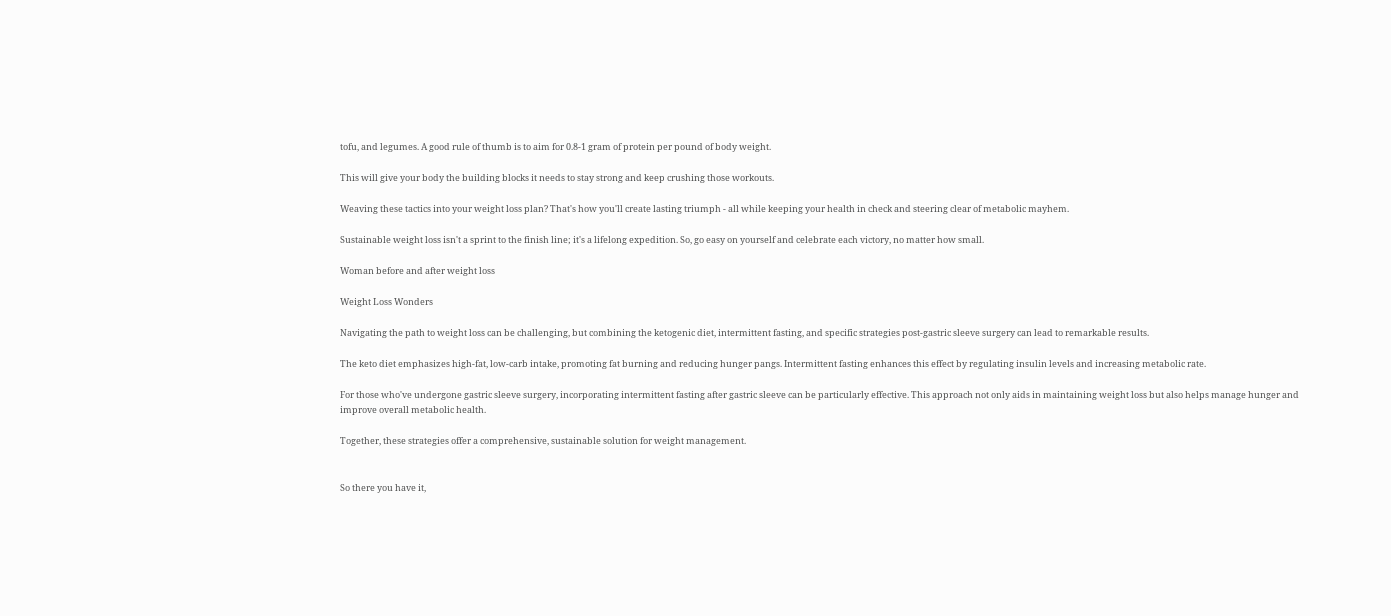tofu, and legumes. A good rule of thumb is to aim for 0.8-1 gram of protein per pound of body weight.

This will give your body the building blocks it needs to stay strong and keep crushing those workouts.

Weaving these tactics into your weight loss plan? That's how you'll create lasting triumph - all while keeping your health in check and steering clear of metabolic mayhem.

Sustainable weight loss isn't a sprint to the finish line; it's a lifelong expedition. So, go easy on yourself and celebrate each victory, no matter how small.

Woman before and after weight loss

Weight Loss Wonders

Navigating the path to weight loss can be challenging, but combining the ketogenic diet, intermittent fasting, and specific strategies post-gastric sleeve surgery can lead to remarkable results.

The keto diet emphasizes high-fat, low-carb intake, promoting fat burning and reducing hunger pangs. Intermittent fasting enhances this effect by regulating insulin levels and increasing metabolic rate.

For those who've undergone gastric sleeve surgery, incorporating intermittent fasting after gastric sleeve can be particularly effective. This approach not only aids in maintaining weight loss but also helps manage hunger and improve overall metabolic health.

Together, these strategies offer a comprehensive, sustainable solution for weight management.


So there you have it,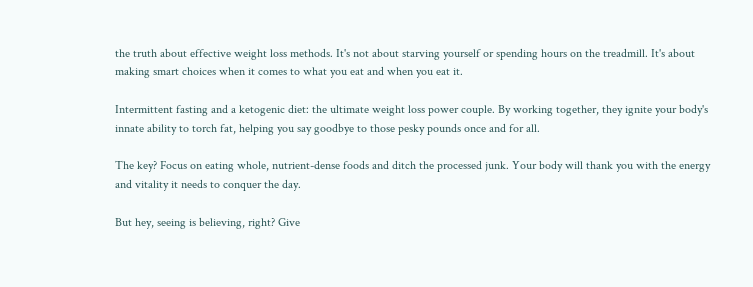the truth about effective weight loss methods. It's not about starving yourself or spending hours on the treadmill. It's about making smart choices when it comes to what you eat and when you eat it.

Intermittent fasting and a ketogenic diet: the ultimate weight loss power couple. By working together, they ignite your body's innate ability to torch fat, helping you say goodbye to those pesky pounds once and for all.

The key? Focus on eating whole, nutrient-dense foods and ditch the processed junk. Your body will thank you with the energy and vitality it needs to conquer the day.

But hey, seeing is believing, right? Give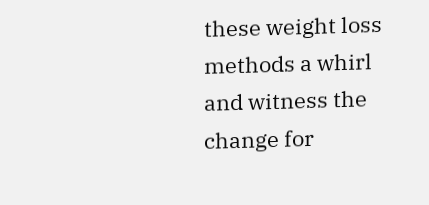these weight loss methods a whirl and witness the change for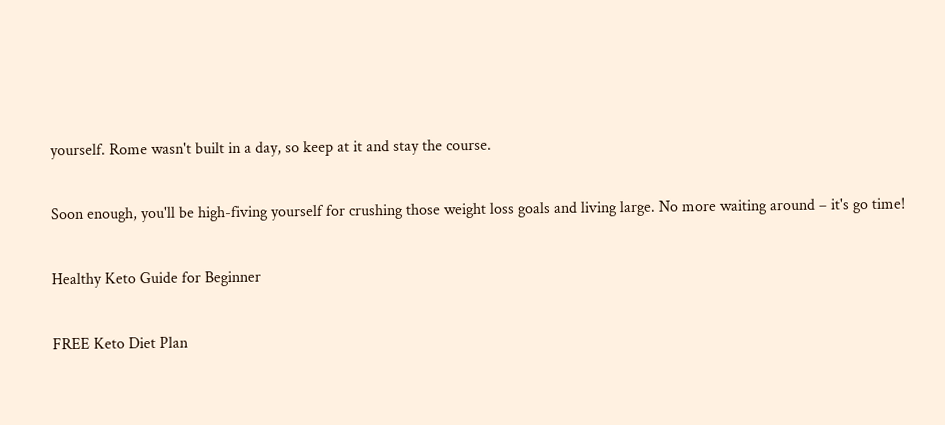yourself. Rome wasn't built in a day, so keep at it and stay the course.

Soon enough, you'll be high-fiving yourself for crushing those weight loss goals and living large. No more waiting around – it's go time!

Healthy Keto Guide for Beginner

FREE Keto Diet Plan